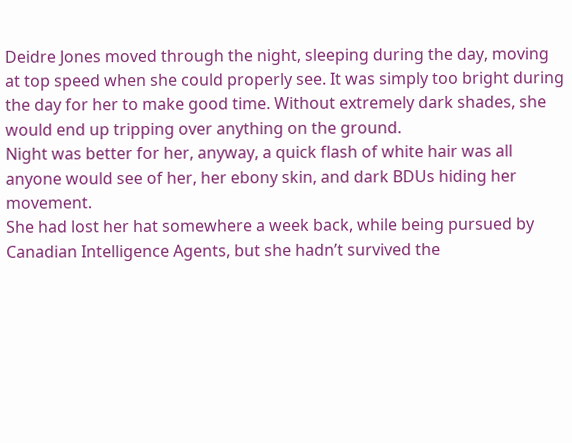Deidre Jones moved through the night, sleeping during the day, moving at top speed when she could properly see. It was simply too bright during the day for her to make good time. Without extremely dark shades, she would end up tripping over anything on the ground.
Night was better for her, anyway, a quick flash of white hair was all anyone would see of her, her ebony skin, and dark BDUs hiding her movement.
She had lost her hat somewhere a week back, while being pursued by Canadian Intelligence Agents, but she hadn’t survived the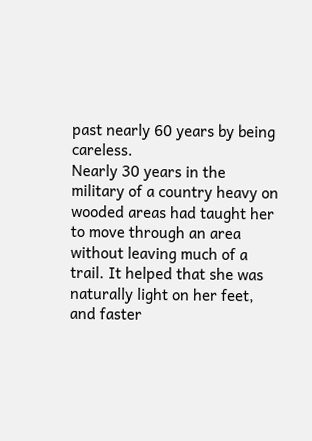past nearly 60 years by being careless.
Nearly 30 years in the military of a country heavy on wooded areas had taught her to move through an area without leaving much of a trail. It helped that she was naturally light on her feet, and faster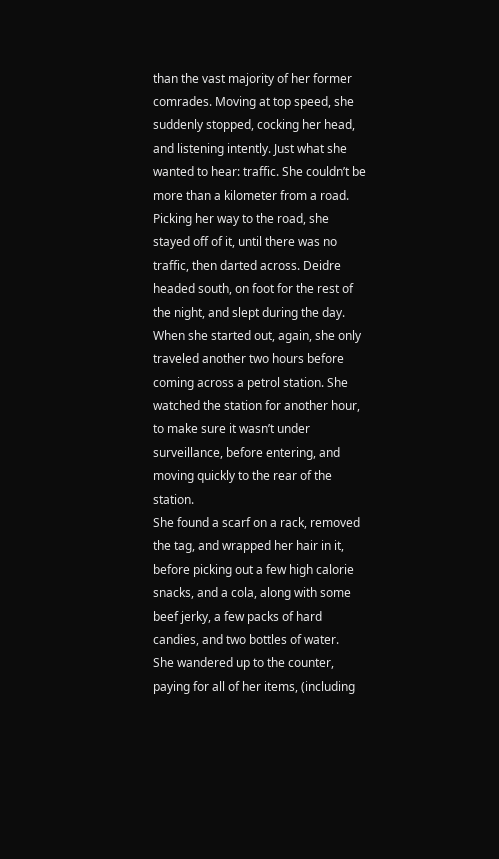than the vast majority of her former comrades. Moving at top speed, she suddenly stopped, cocking her head, and listening intently. Just what she wanted to hear: traffic. She couldn’t be more than a kilometer from a road.
Picking her way to the road, she stayed off of it, until there was no traffic, then darted across. Deidre headed south, on foot for the rest of the night, and slept during the day.
When she started out, again, she only traveled another two hours before coming across a petrol station. She watched the station for another hour, to make sure it wasn’t under surveillance, before entering, and moving quickly to the rear of the station.
She found a scarf on a rack, removed the tag, and wrapped her hair in it, before picking out a few high calorie snacks, and a cola, along with some beef jerky, a few packs of hard candies, and two bottles of water.
She wandered up to the counter, paying for all of her items, (including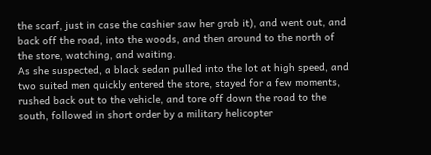the scarf, just in case the cashier saw her grab it), and went out, and back off the road, into the woods, and then around to the north of the store, watching, and waiting.
As she suspected, a black sedan pulled into the lot at high speed, and two suited men quickly entered the store, stayed for a few moments, rushed back out to the vehicle, and tore off down the road to the south, followed in short order by a military helicopter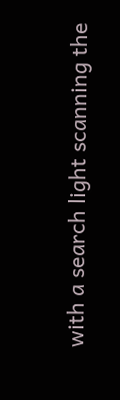with a search light scanning the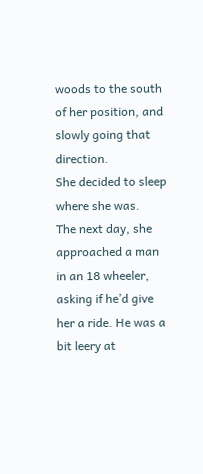woods to the south of her position, and slowly going that direction.
She decided to sleep where she was.
The next day, she approached a man in an 18 wheeler, asking if he’d give her a ride. He was a bit leery at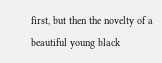first, but then the novelty of a beautiful young black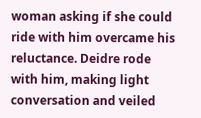woman asking if she could ride with him overcame his reluctance. Deidre rode with him, making light conversation and veiled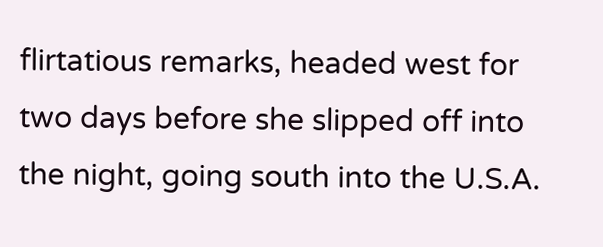flirtatious remarks, headed west for two days before she slipped off into the night, going south into the U.S.A.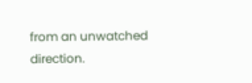from an unwatched direction.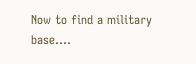Now to find a military base….